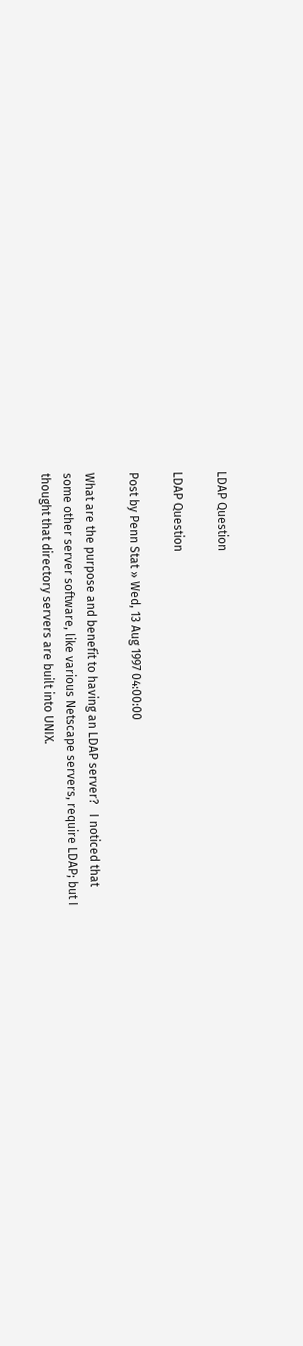LDAP Question

LDAP Question

Post by Penn Stat » Wed, 13 Aug 1997 04:00:00

What are the purpose and benefit to having an LDAP server?   I noticed that
some other server software, like various Netscape servers, require LDAP; but I
thought that directory servers are built into UNIX.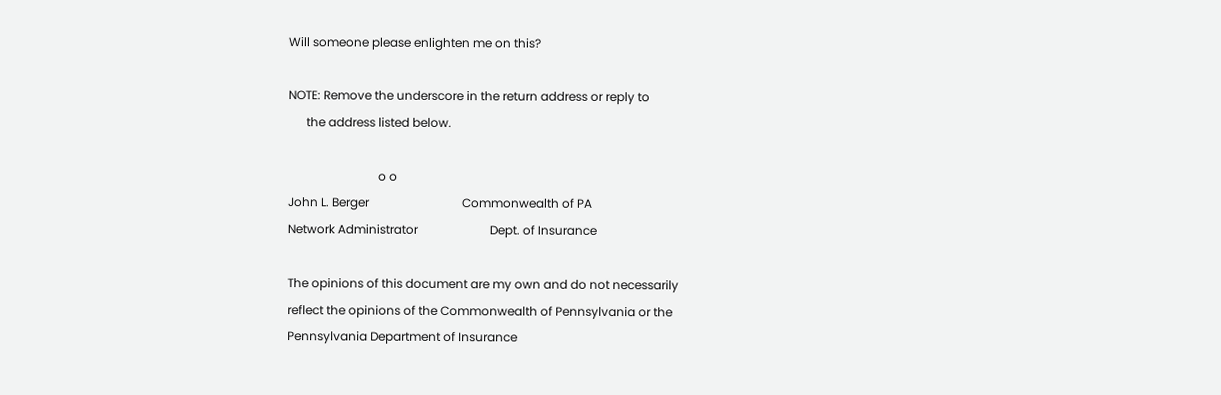Will someone please enlighten me on this?

NOTE: Remove the underscore in the return address or reply to
      the address listed below.

                              o o
John L. Berger                               Commonwealth of PA
Network Administrator                        Dept. of Insurance

The opinions of this document are my own and do not necessarily
reflect the opinions of the Commonwealth of Pennsylvania or the
Pennsylvania Department of Insurance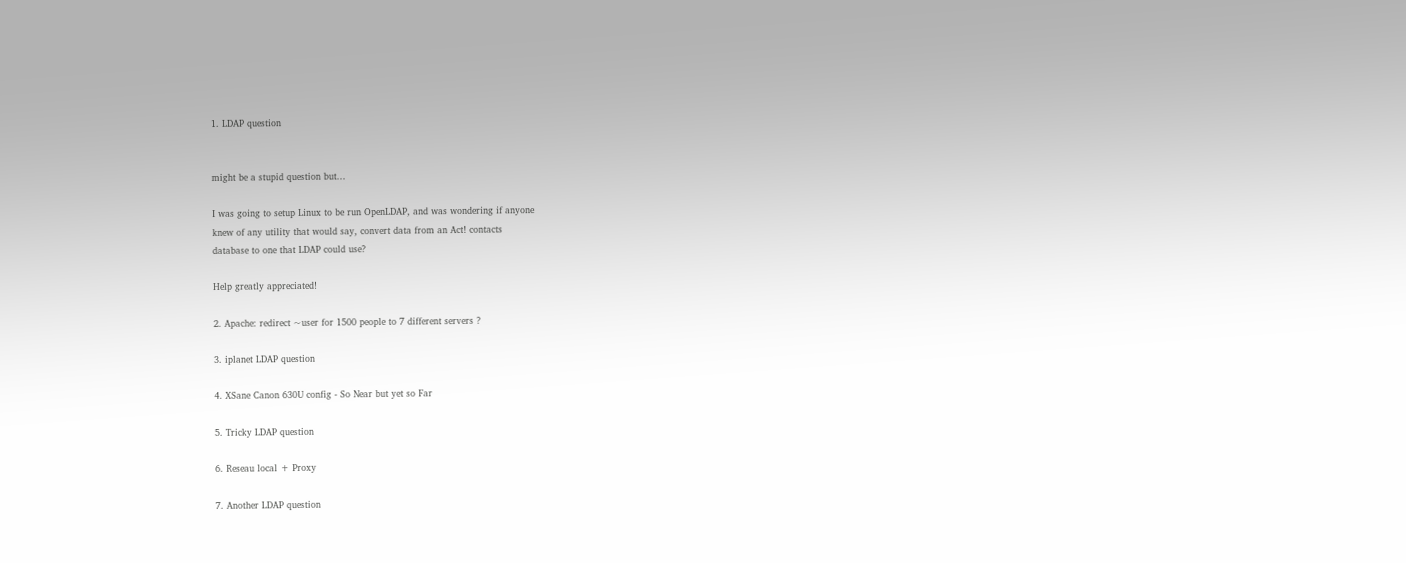1. LDAP question


might be a stupid question but...

I was going to setup Linux to be run OpenLDAP, and was wondering if anyone
knew of any utility that would say, convert data from an Act! contacts
database to one that LDAP could use?

Help greatly appreciated!

2. Apache: redirect ~user for 1500 people to 7 different servers ?

3. iplanet LDAP question

4. XSane Canon 630U config - So Near but yet so Far

5. Tricky LDAP question

6. Reseau local + Proxy

7. Another LDAP question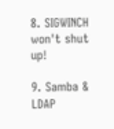8. SIGWINCH won't shut up!

9. Samba & LDAP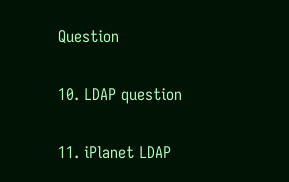Question

10. LDAP question

11. iPlanet LDAP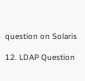question on Solaris

12. LDAP Question